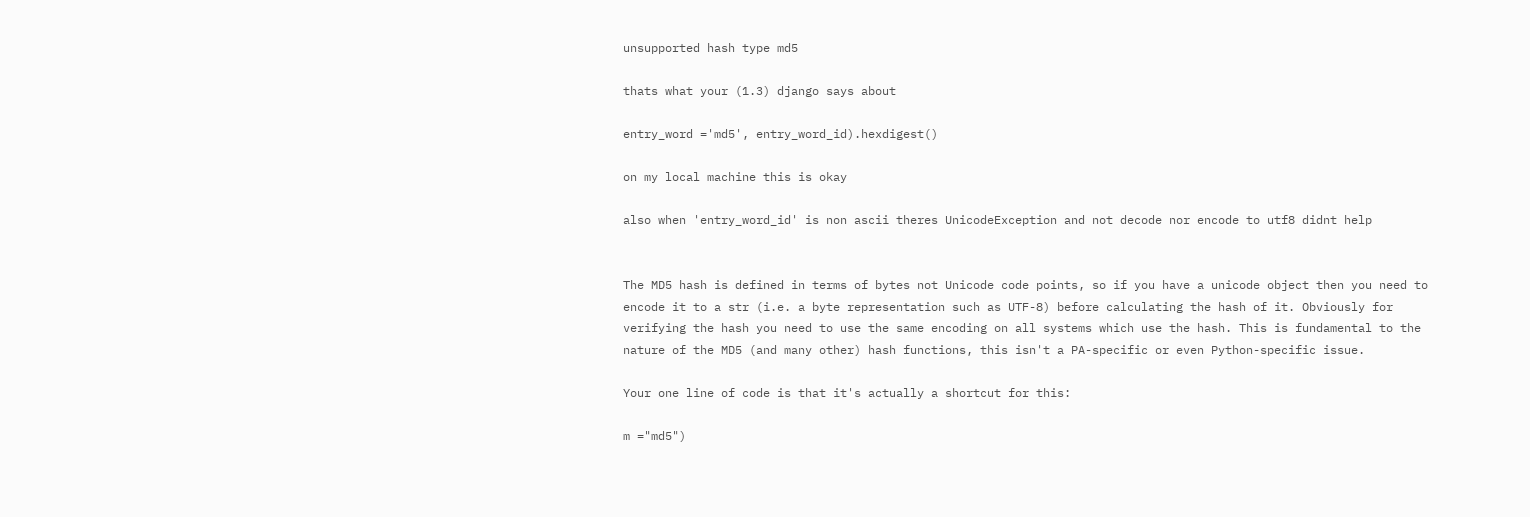unsupported hash type md5

thats what your (1.3) django says about

entry_word ='md5', entry_word_id).hexdigest()

on my local machine this is okay

also when 'entry_word_id' is non ascii theres UnicodeException and not decode nor encode to utf8 didnt help


The MD5 hash is defined in terms of bytes not Unicode code points, so if you have a unicode object then you need to encode it to a str (i.e. a byte representation such as UTF-8) before calculating the hash of it. Obviously for verifying the hash you need to use the same encoding on all systems which use the hash. This is fundamental to the nature of the MD5 (and many other) hash functions, this isn't a PA-specific or even Python-specific issue.

Your one line of code is that it's actually a shortcut for this:

m ="md5")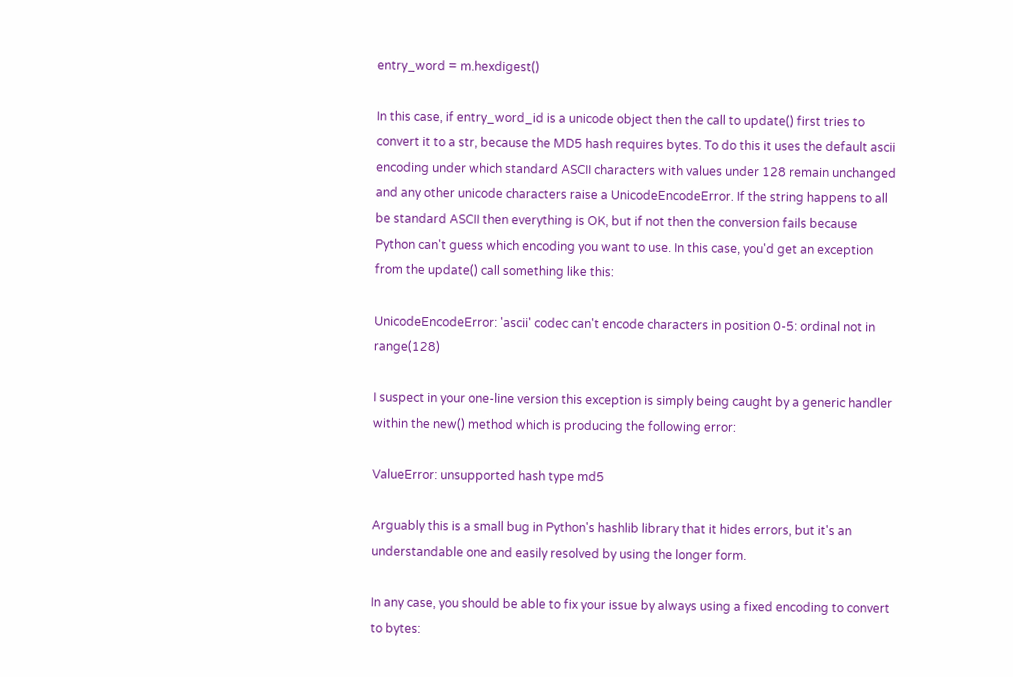entry_word = m.hexdigest()

In this case, if entry_word_id is a unicode object then the call to update() first tries to convert it to a str, because the MD5 hash requires bytes. To do this it uses the default ascii encoding under which standard ASCII characters with values under 128 remain unchanged and any other unicode characters raise a UnicodeEncodeError. If the string happens to all be standard ASCII then everything is OK, but if not then the conversion fails because Python can't guess which encoding you want to use. In this case, you'd get an exception from the update() call something like this:

UnicodeEncodeError: 'ascii' codec can't encode characters in position 0-5: ordinal not in range(128)

I suspect in your one-line version this exception is simply being caught by a generic handler within the new() method which is producing the following error:

ValueError: unsupported hash type md5

Arguably this is a small bug in Python's hashlib library that it hides errors, but it's an understandable one and easily resolved by using the longer form.

In any case, you should be able to fix your issue by always using a fixed encoding to convert to bytes: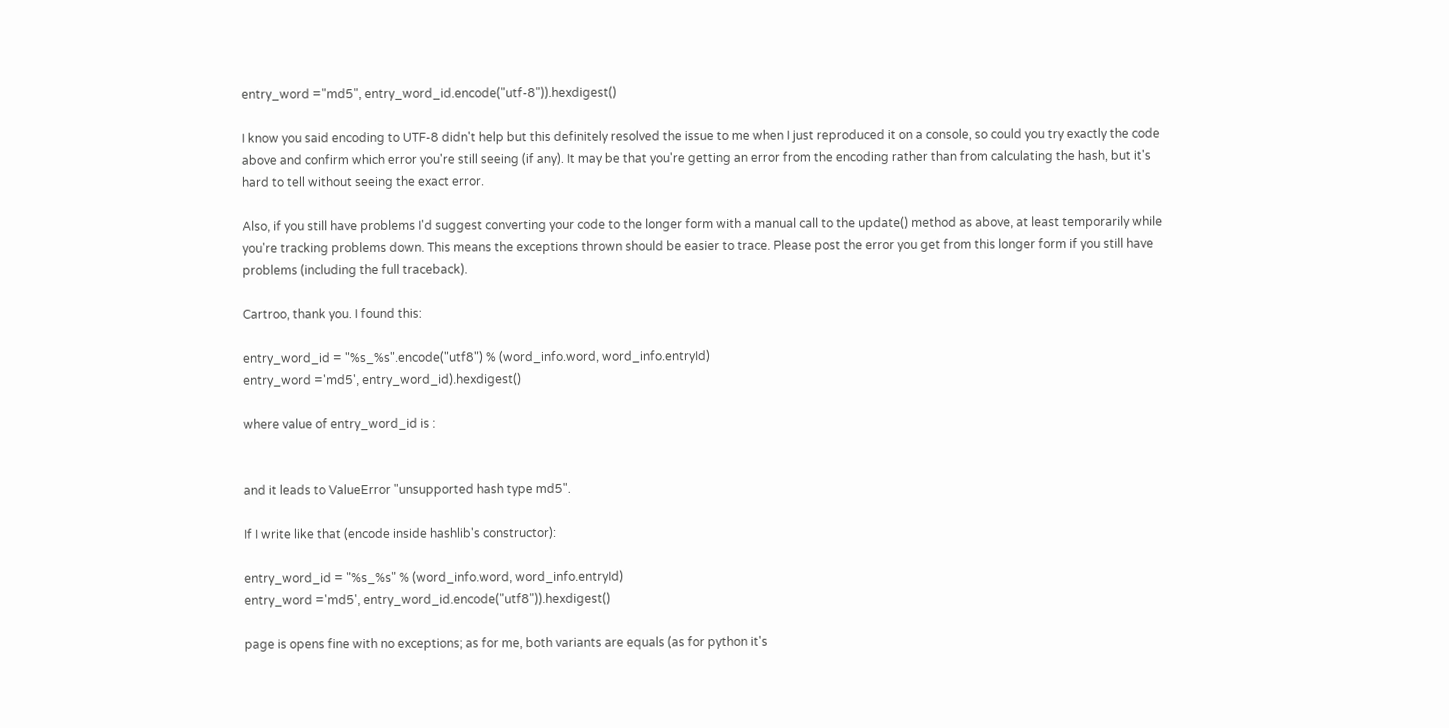entry_word ="md5", entry_word_id.encode("utf-8")).hexdigest()

I know you said encoding to UTF-8 didn't help but this definitely resolved the issue to me when I just reproduced it on a console, so could you try exactly the code above and confirm which error you're still seeing (if any). It may be that you're getting an error from the encoding rather than from calculating the hash, but it's hard to tell without seeing the exact error.

Also, if you still have problems I'd suggest converting your code to the longer form with a manual call to the update() method as above, at least temporarily while you're tracking problems down. This means the exceptions thrown should be easier to trace. Please post the error you get from this longer form if you still have problems (including the full traceback).

Cartroo, thank you. I found this:

entry_word_id = "%s_%s".encode("utf8") % (word_info.word, word_info.entryId)
entry_word ='md5', entry_word_id).hexdigest()

where value of entry_word_id is :


and it leads to ValueError "unsupported hash type md5".

If I write like that (encode inside hashlib's constructor):

entry_word_id = "%s_%s" % (word_info.word, word_info.entryId)
entry_word ='md5', entry_word_id.encode("utf8")).hexdigest()

page is opens fine with no exceptions; as for me, both variants are equals (as for python it's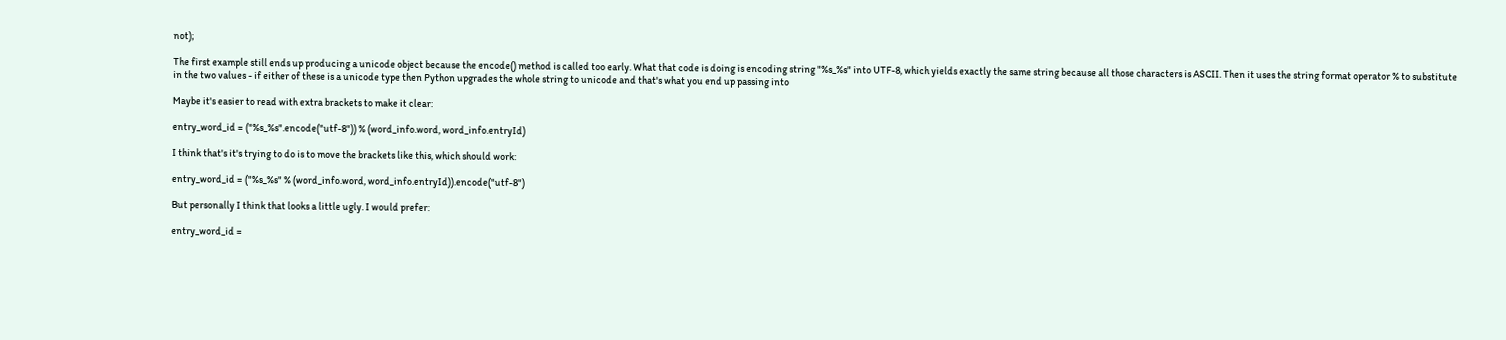not);

The first example still ends up producing a unicode object because the encode() method is called too early. What that code is doing is encoding string "%s_%s" into UTF-8, which yields exactly the same string because all those characters is ASCII. Then it uses the string format operator % to substitute in the two values - if either of these is a unicode type then Python upgrades the whole string to unicode and that's what you end up passing into

Maybe it's easier to read with extra brackets to make it clear:

entry_word_id = ("%s_%s".encode("utf-8")) % (word_info.word, word_info.entryId)

I think that's it's trying to do is to move the brackets like this, which should work:

entry_word_id = ("%s_%s" % (word_info.word, word_info.entryId)).encode("utf-8")

But personally I think that looks a little ugly. I would prefer:

entry_word_id =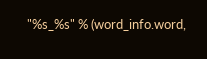"%s_%s" % (word_info.word,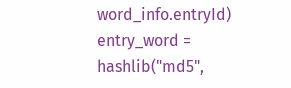word_info.entryId)
entry_word = hashlib("md5",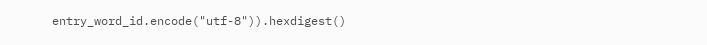entry_word_id.encode("utf-8")).hexdigest()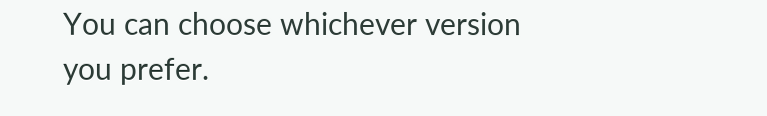You can choose whichever version you prefer.